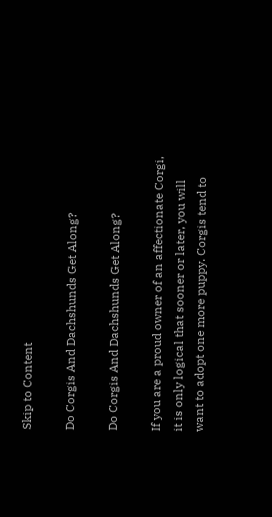Skip to Content

Do Corgis And Dachshunds Get Along?

Do Corgis And Dachshunds Get Along?

If you are a proud owner of an affectionate Corgi, it is only logical that sooner or later, you will want to adopt one more puppy. Corgis tend to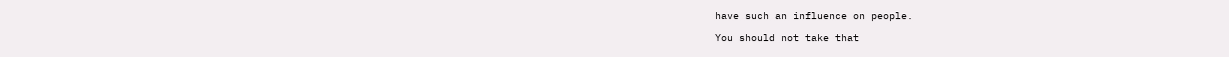have such an influence on people.

You should not take that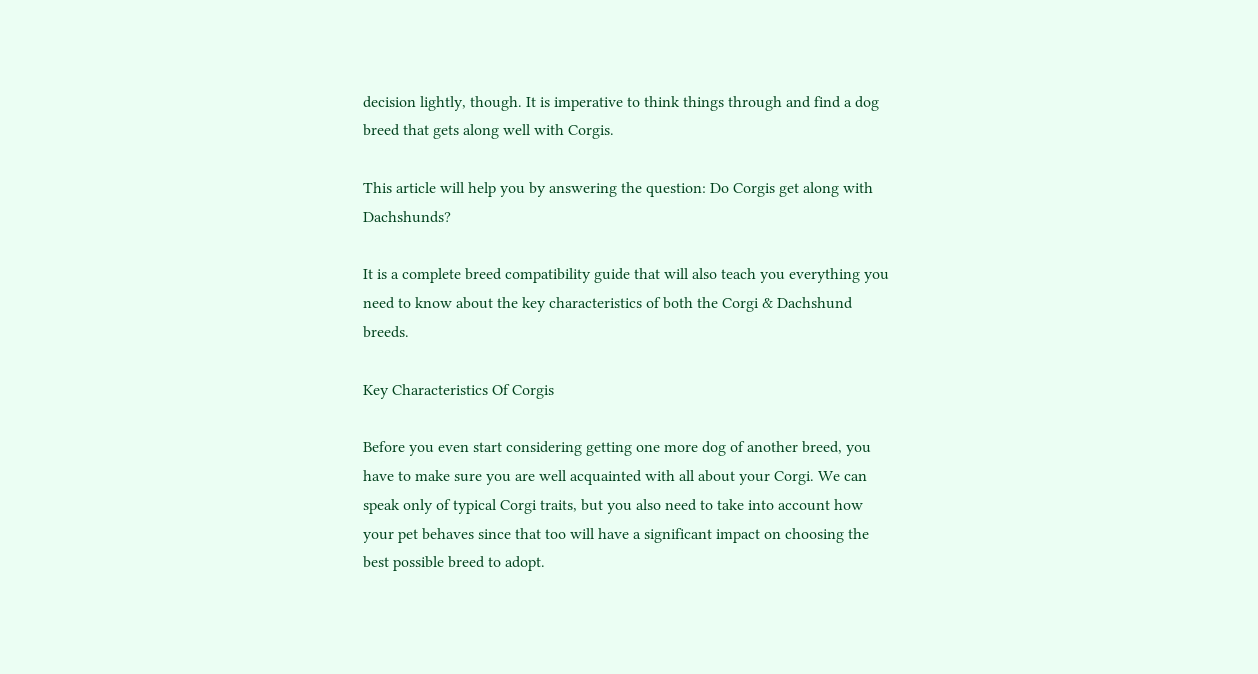decision lightly, though. It is imperative to think things through and find a dog breed that gets along well with Corgis.

This article will help you by answering the question: Do Corgis get along with Dachshunds?

It is a complete breed compatibility guide that will also teach you everything you need to know about the key characteristics of both the Corgi & Dachshund breeds.

Key Characteristics Of Corgis

Before you even start considering getting one more dog of another breed, you have to make sure you are well acquainted with all about your Corgi. We can speak only of typical Corgi traits, but you also need to take into account how your pet behaves since that too will have a significant impact on choosing the best possible breed to adopt.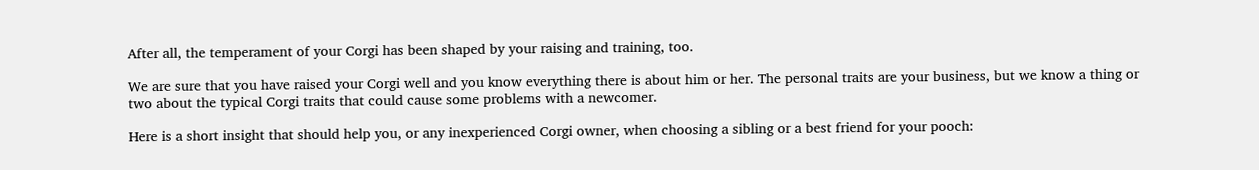After all, the temperament of your Corgi has been shaped by your raising and training, too.

We are sure that you have raised your Corgi well and you know everything there is about him or her. The personal traits are your business, but we know a thing or two about the typical Corgi traits that could cause some problems with a newcomer.

Here is a short insight that should help you, or any inexperienced Corgi owner, when choosing a sibling or a best friend for your pooch: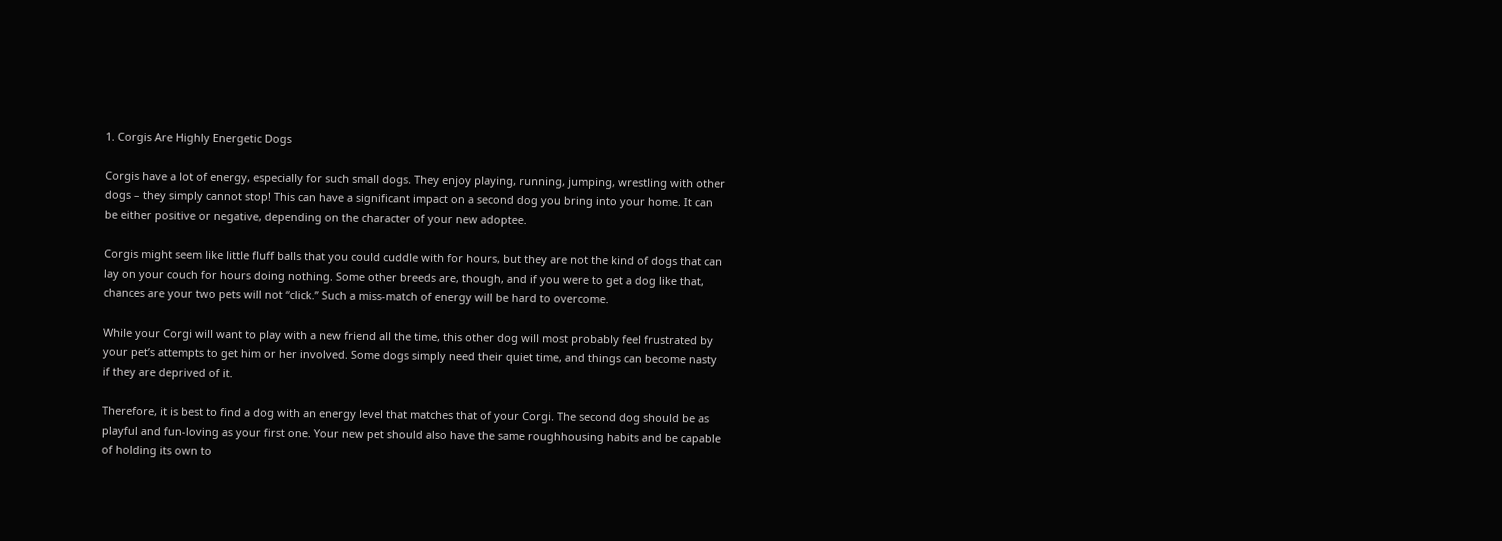1. Corgis Are Highly Energetic Dogs

Corgis have a lot of energy, especially for such small dogs. They enjoy playing, running, jumping, wrestling with other dogs – they simply cannot stop! This can have a significant impact on a second dog you bring into your home. It can be either positive or negative, depending on the character of your new adoptee.

Corgis might seem like little fluff balls that you could cuddle with for hours, but they are not the kind of dogs that can lay on your couch for hours doing nothing. Some other breeds are, though, and if you were to get a dog like that, chances are your two pets will not “click.” Such a miss-match of energy will be hard to overcome.

While your Corgi will want to play with a new friend all the time, this other dog will most probably feel frustrated by your pet’s attempts to get him or her involved. Some dogs simply need their quiet time, and things can become nasty if they are deprived of it.

Therefore, it is best to find a dog with an energy level that matches that of your Corgi. The second dog should be as playful and fun-loving as your first one. Your new pet should also have the same roughhousing habits and be capable of holding its own to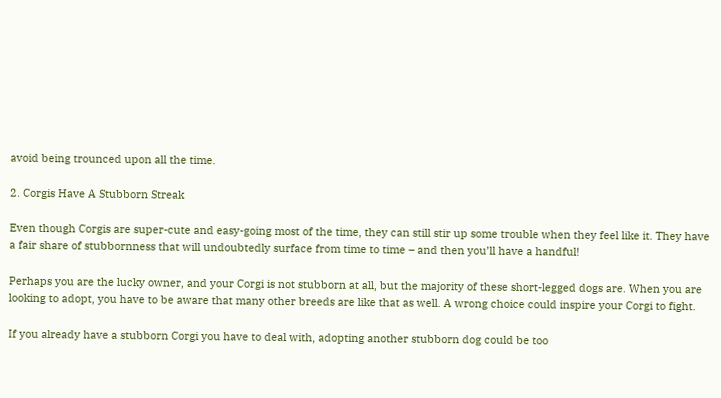avoid being trounced upon all the time.

2. Corgis Have A Stubborn Streak

Even though Corgis are super-cute and easy-going most of the time, they can still stir up some trouble when they feel like it. They have a fair share of stubbornness that will undoubtedly surface from time to time – and then you’ll have a handful!

Perhaps you are the lucky owner, and your Corgi is not stubborn at all, but the majority of these short-legged dogs are. When you are looking to adopt, you have to be aware that many other breeds are like that as well. A wrong choice could inspire your Corgi to fight.

If you already have a stubborn Corgi you have to deal with, adopting another stubborn dog could be too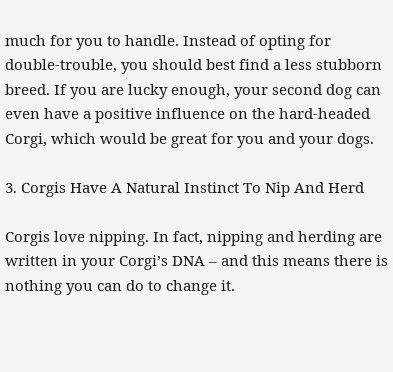much for you to handle. Instead of opting for double-trouble, you should best find a less stubborn breed. If you are lucky enough, your second dog can even have a positive influence on the hard-headed Corgi, which would be great for you and your dogs.

3. Corgis Have A Natural Instinct To Nip And Herd

Corgis love nipping. In fact, nipping and herding are written in your Corgi’s DNA – and this means there is nothing you can do to change it.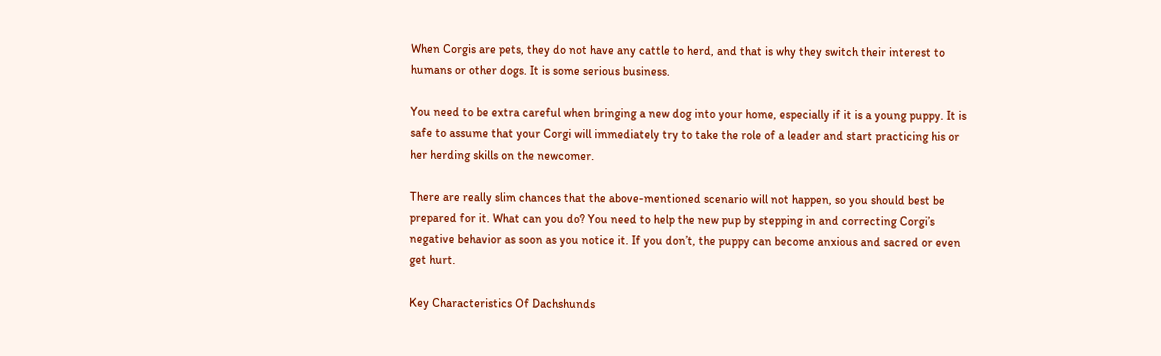When Corgis are pets, they do not have any cattle to herd, and that is why they switch their interest to humans or other dogs. It is some serious business.

You need to be extra careful when bringing a new dog into your home, especially if it is a young puppy. It is safe to assume that your Corgi will immediately try to take the role of a leader and start practicing his or her herding skills on the newcomer.

There are really slim chances that the above-mentioned scenario will not happen, so you should best be prepared for it. What can you do? You need to help the new pup by stepping in and correcting Corgi’s negative behavior as soon as you notice it. If you don’t, the puppy can become anxious and sacred or even get hurt.

Key Characteristics Of Dachshunds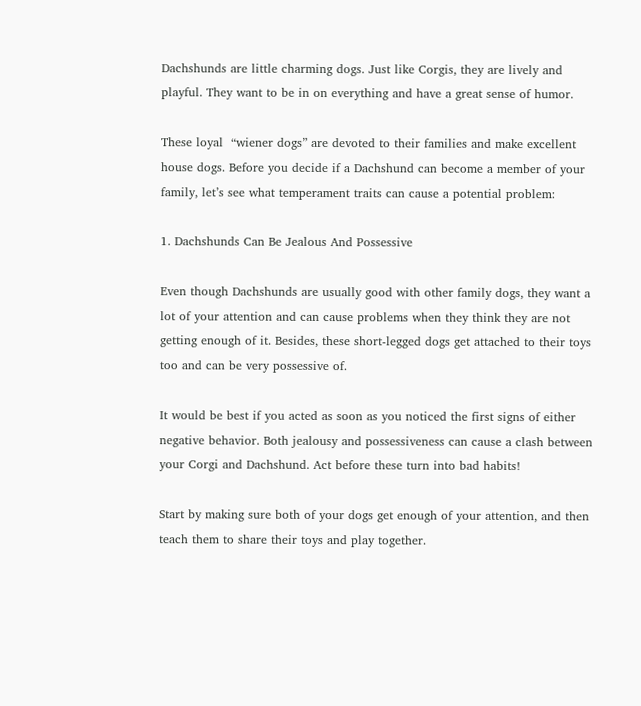Dachshunds are little charming dogs. Just like Corgis, they are lively and playful. They want to be in on everything and have a great sense of humor.

These loyal  “wiener dogs” are devoted to their families and make excellent house dogs. Before you decide if a Dachshund can become a member of your family, let’s see what temperament traits can cause a potential problem:

1. Dachshunds Can Be Jealous And Possessive

Even though Dachshunds are usually good with other family dogs, they want a lot of your attention and can cause problems when they think they are not getting enough of it. Besides, these short-legged dogs get attached to their toys too and can be very possessive of.

It would be best if you acted as soon as you noticed the first signs of either negative behavior. Both jealousy and possessiveness can cause a clash between your Corgi and Dachshund. Act before these turn into bad habits!

Start by making sure both of your dogs get enough of your attention, and then teach them to share their toys and play together.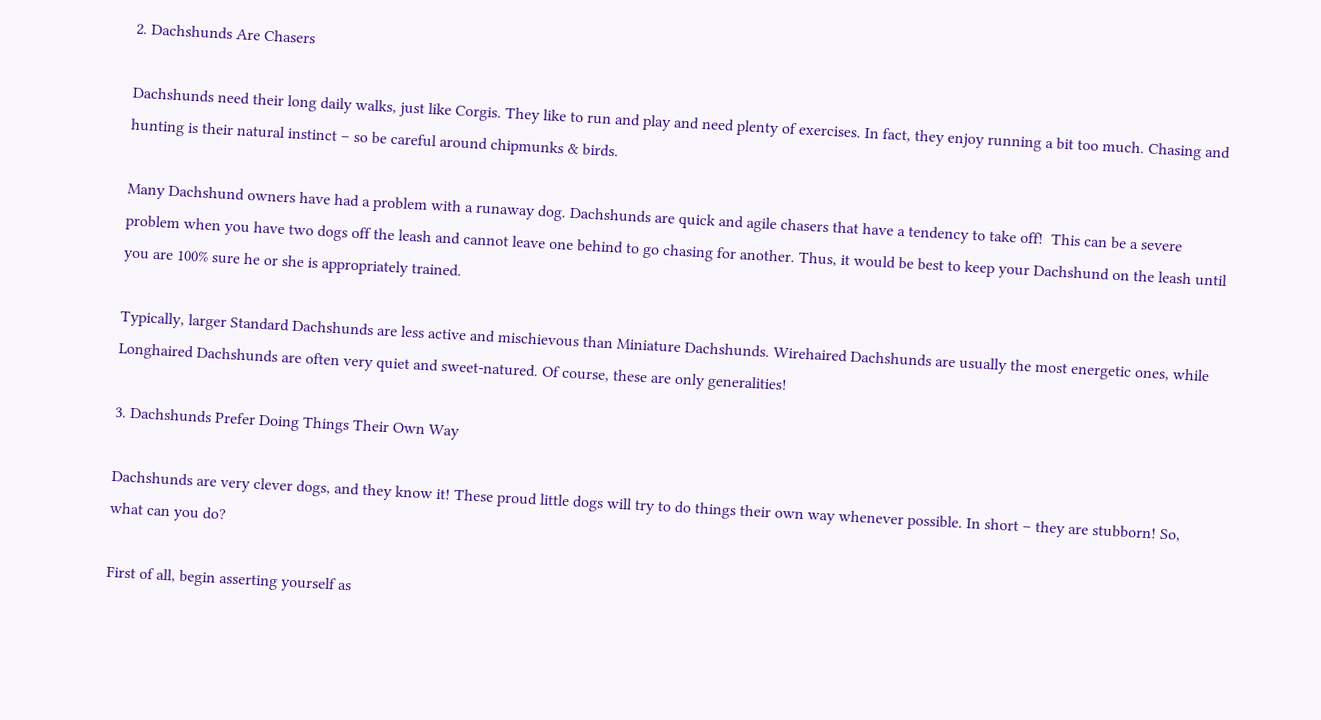2. Dachshunds Are Chasers

Dachshunds need their long daily walks, just like Corgis. They like to run and play and need plenty of exercises. In fact, they enjoy running a bit too much. Chasing and hunting is their natural instinct – so be careful around chipmunks & birds.

Many Dachshund owners have had a problem with a runaway dog. Dachshunds are quick and agile chasers that have a tendency to take off!  This can be a severe problem when you have two dogs off the leash and cannot leave one behind to go chasing for another. Thus, it would be best to keep your Dachshund on the leash until you are 100% sure he or she is appropriately trained.

Typically, larger Standard Dachshunds are less active and mischievous than Miniature Dachshunds. Wirehaired Dachshunds are usually the most energetic ones, while Longhaired Dachshunds are often very quiet and sweet-natured. Of course, these are only generalities!

3. Dachshunds Prefer Doing Things Their Own Way

Dachshunds are very clever dogs, and they know it! These proud little dogs will try to do things their own way whenever possible. In short – they are stubborn! So, what can you do?

First of all, begin asserting yourself as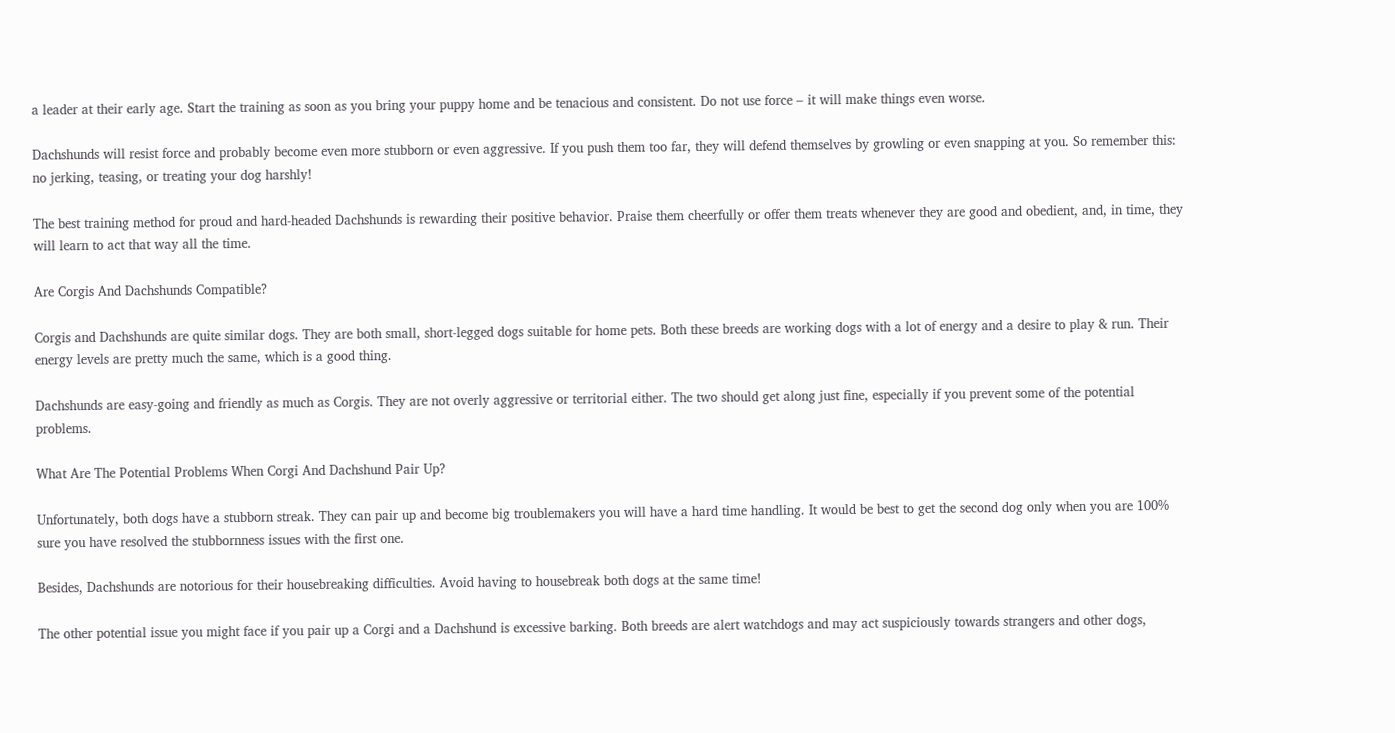a leader at their early age. Start the training as soon as you bring your puppy home and be tenacious and consistent. Do not use force – it will make things even worse.

Dachshunds will resist force and probably become even more stubborn or even aggressive. If you push them too far, they will defend themselves by growling or even snapping at you. So remember this: no jerking, teasing, or treating your dog harshly!

The best training method for proud and hard-headed Dachshunds is rewarding their positive behavior. Praise them cheerfully or offer them treats whenever they are good and obedient, and, in time, they will learn to act that way all the time.

Are Corgis And Dachshunds Compatible?

Corgis and Dachshunds are quite similar dogs. They are both small, short-legged dogs suitable for home pets. Both these breeds are working dogs with a lot of energy and a desire to play & run. Their energy levels are pretty much the same, which is a good thing.

Dachshunds are easy-going and friendly as much as Corgis. They are not overly aggressive or territorial either. The two should get along just fine, especially if you prevent some of the potential problems.

What Are The Potential Problems When Corgi And Dachshund Pair Up?

Unfortunately, both dogs have a stubborn streak. They can pair up and become big troublemakers you will have a hard time handling. It would be best to get the second dog only when you are 100% sure you have resolved the stubbornness issues with the first one.

Besides, Dachshunds are notorious for their housebreaking difficulties. Avoid having to housebreak both dogs at the same time!

The other potential issue you might face if you pair up a Corgi and a Dachshund is excessive barking. Both breeds are alert watchdogs and may act suspiciously towards strangers and other dogs,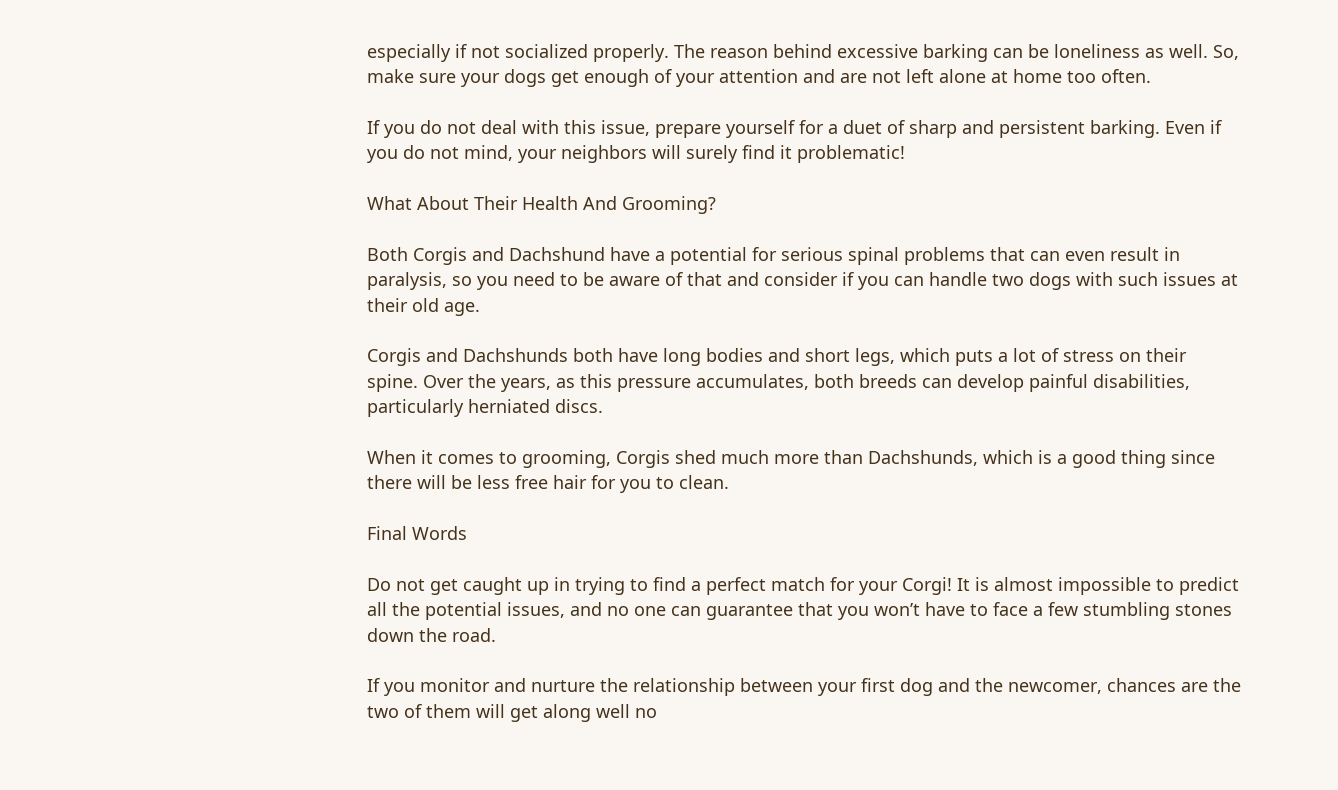especially if not socialized properly. The reason behind excessive barking can be loneliness as well. So, make sure your dogs get enough of your attention and are not left alone at home too often.

If you do not deal with this issue, prepare yourself for a duet of sharp and persistent barking. Even if you do not mind, your neighbors will surely find it problematic!

What About Their Health And Grooming?

Both Corgis and Dachshund have a potential for serious spinal problems that can even result in paralysis, so you need to be aware of that and consider if you can handle two dogs with such issues at their old age.

Corgis and Dachshunds both have long bodies and short legs, which puts a lot of stress on their spine. Over the years, as this pressure accumulates, both breeds can develop painful disabilities, particularly herniated discs.

When it comes to grooming, Corgis shed much more than Dachshunds, which is a good thing since there will be less free hair for you to clean.

Final Words

Do not get caught up in trying to find a perfect match for your Corgi! It is almost impossible to predict all the potential issues, and no one can guarantee that you won’t have to face a few stumbling stones down the road.

If you monitor and nurture the relationship between your first dog and the newcomer, chances are the two of them will get along well no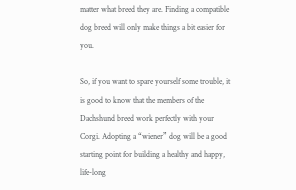matter what breed they are. Finding a compatible dog breed will only make things a bit easier for you.

So, if you want to spare yourself some trouble, it is good to know that the members of the Dachshund breed work perfectly with your Corgi. Adopting a “wiener” dog will be a good starting point for building a healthy and happy, life-long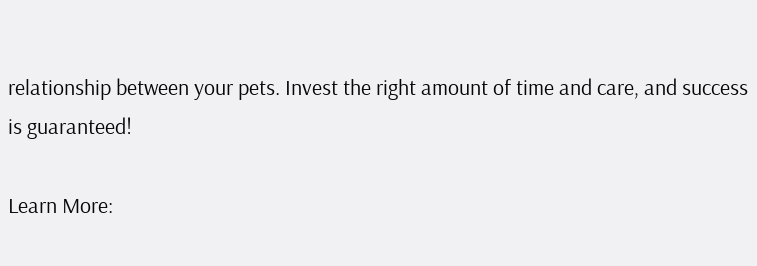relationship between your pets. Invest the right amount of time and care, and success is guaranteed!

Learn More: